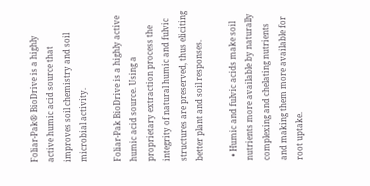Foliar-Pak® BioDrive is a highly active humic acid source that improves soil chemistry and soil microbial activity.

Foliar-Pak BioDrive is a highly active humic acid source. Using a proprietary extraction process the integrity of natural humic and fulvic structures are preserved, thus eliciting better plant and soil responses.

  • Humic and fulvic acids make soil nutrients more available by naturally complexing and chelating nutrients and making them more available for root uptake.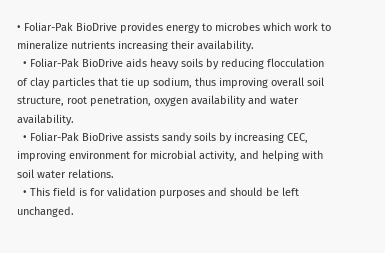• Foliar-Pak BioDrive provides energy to microbes which work to mineralize nutrients increasing their availability.
  • Foliar-Pak BioDrive aids heavy soils by reducing flocculation of clay particles that tie up sodium, thus improving overall soil structure, root penetration, oxygen availability and water availability.
  • Foliar-Pak BioDrive assists sandy soils by increasing CEC, improving environment for microbial activity, and helping with soil water relations.
  • This field is for validation purposes and should be left unchanged.